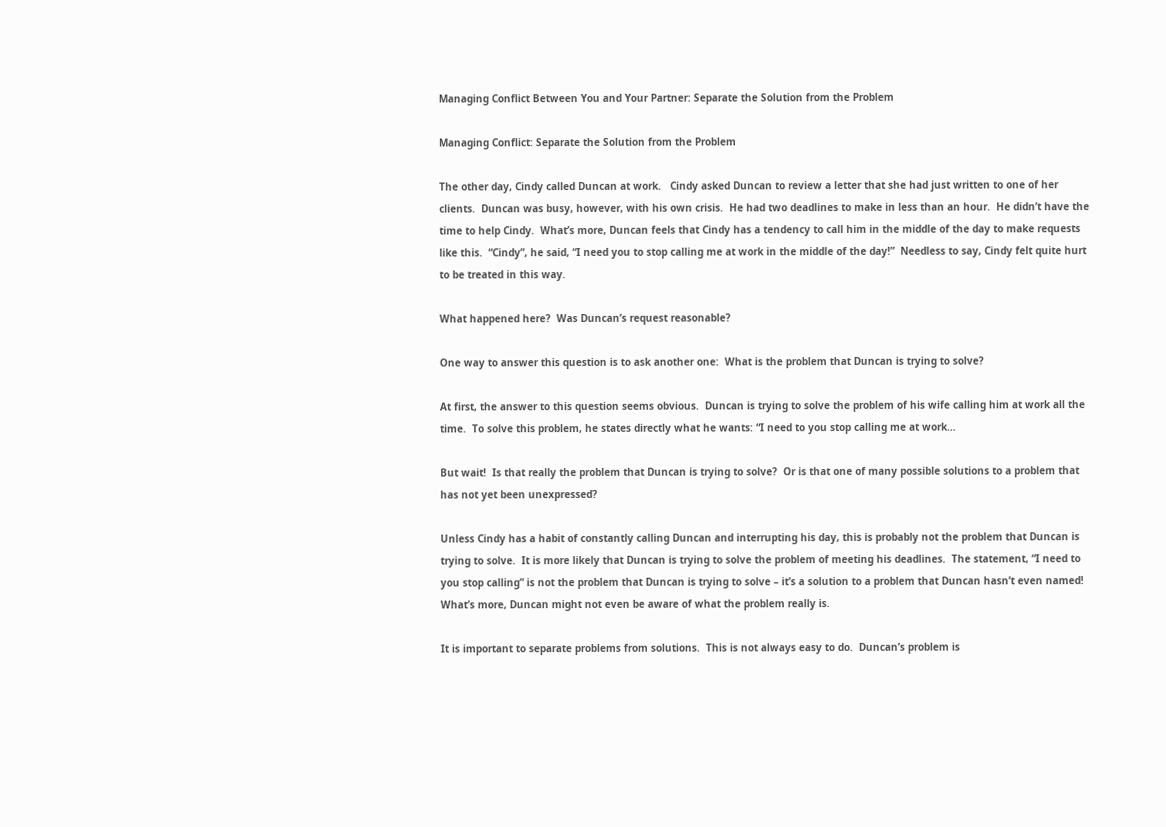Managing Conflict Between You and Your Partner: Separate the Solution from the Problem

Managing Conflict: Separate the Solution from the Problem

The other day, Cindy called Duncan at work.   Cindy asked Duncan to review a letter that she had just written to one of her clients.  Duncan was busy, however, with his own crisis.  He had two deadlines to make in less than an hour.  He didn’t have the time to help Cindy.  What’s more, Duncan feels that Cindy has a tendency to call him in the middle of the day to make requests like this.  “Cindy”, he said, “I need you to stop calling me at work in the middle of the day!”  Needless to say, Cindy felt quite hurt to be treated in this way.

What happened here?  Was Duncan’s request reasonable?

One way to answer this question is to ask another one:  What is the problem that Duncan is trying to solve?

At first, the answer to this question seems obvious.  Duncan is trying to solve the problem of his wife calling him at work all the time.  To solve this problem, he states directly what he wants: “I need to you stop calling me at work…

But wait!  Is that really the problem that Duncan is trying to solve?  Or is that one of many possible solutions to a problem that has not yet been unexpressed?

Unless Cindy has a habit of constantly calling Duncan and interrupting his day, this is probably not the problem that Duncan is trying to solve.  It is more likely that Duncan is trying to solve the problem of meeting his deadlines.  The statement, “I need to you stop calling” is not the problem that Duncan is trying to solve – it’s a solution to a problem that Duncan hasn’t even named!   What’s more, Duncan might not even be aware of what the problem really is.

It is important to separate problems from solutions.  This is not always easy to do.  Duncan’s problem is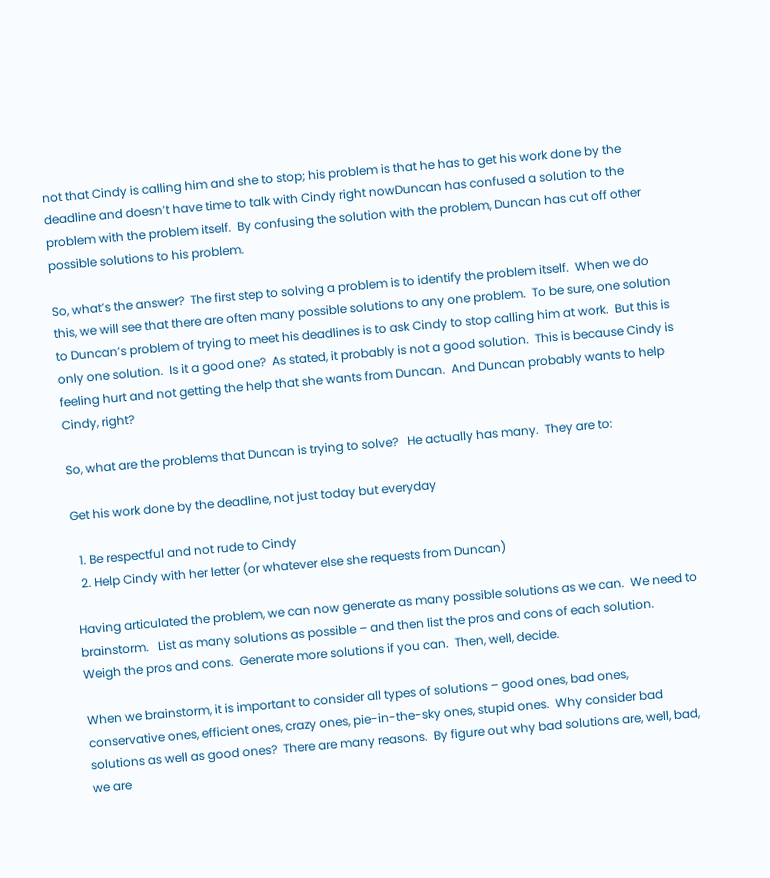not that Cindy is calling him and she to stop; his problem is that he has to get his work done by the deadline and doesn’t have time to talk with Cindy right nowDuncan has confused a solution to the problem with the problem itself.  By confusing the solution with the problem, Duncan has cut off other possible solutions to his problem.

So, what’s the answer?  The first step to solving a problem is to identify the problem itself.  When we do this, we will see that there are often many possible solutions to any one problem.  To be sure, one solution to Duncan’s problem of trying to meet his deadlines is to ask Cindy to stop calling him at work.  But this is only one solution.  Is it a good one?  As stated, it probably is not a good solution.  This is because Cindy is feeling hurt and not getting the help that she wants from Duncan.  And Duncan probably wants to help Cindy, right?

So, what are the problems that Duncan is trying to solve?   He actually has many.  They are to:

Get his work done by the deadline, not just today but everyday

  1. Be respectful and not rude to Cindy
  2. Help Cindy with her letter (or whatever else she requests from Duncan)

Having articulated the problem, we can now generate as many possible solutions as we can.  We need to brainstorm.   List as many solutions as possible – and then list the pros and cons of each solution.   Weigh the pros and cons.  Generate more solutions if you can.  Then, well, decide.

When we brainstorm, it is important to consider all types of solutions – good ones, bad ones, conservative ones, efficient ones, crazy ones, pie-in-the-sky ones, stupid ones.  Why consider bad solutions as well as good ones?  There are many reasons.  By figure out why bad solutions are, well, bad, we are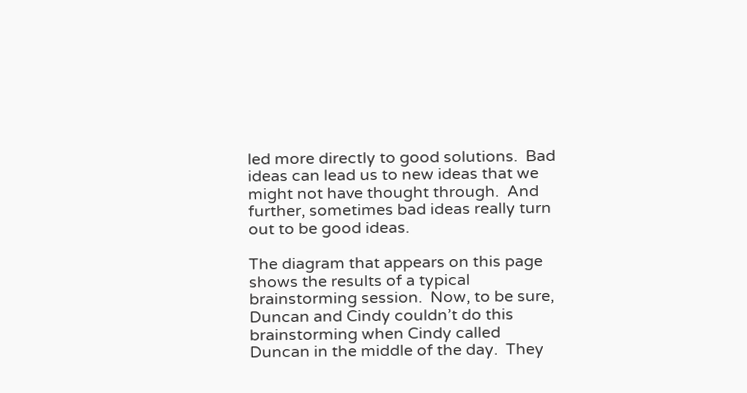led more directly to good solutions.  Bad ideas can lead us to new ideas that we might not have thought through.  And further, sometimes bad ideas really turn out to be good ideas.

The diagram that appears on this page shows the results of a typical brainstorming session.  Now, to be sure, Duncan and Cindy couldn’t do this brainstorming when Cindy called Duncan in the middle of the day.  They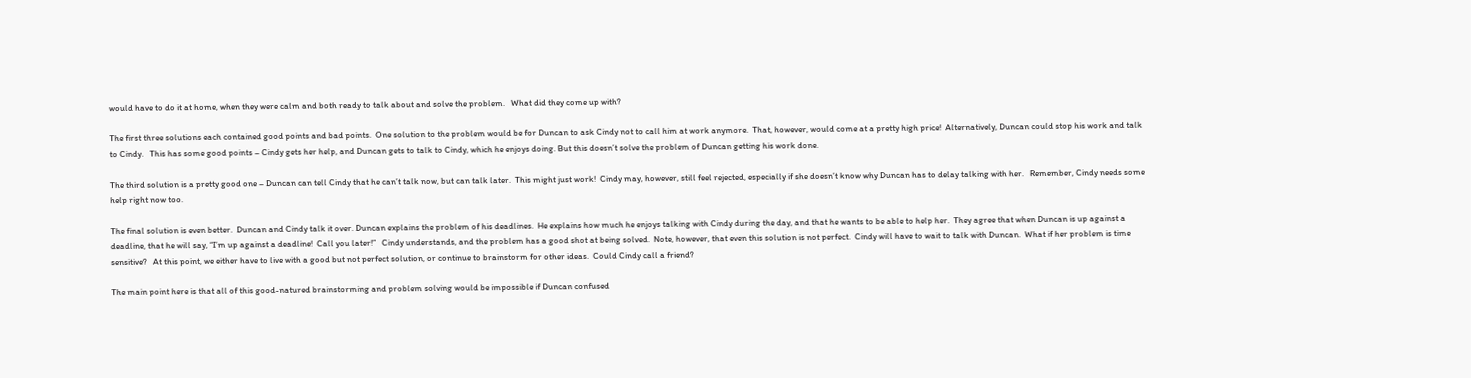would have to do it at home, when they were calm and both ready to talk about and solve the problem.   What did they come up with?

The first three solutions each contained good points and bad points.  One solution to the problem would be for Duncan to ask Cindy not to call him at work anymore.  That, however, would come at a pretty high price!  Alternatively, Duncan could stop his work and talk to Cindy.   This has some good points – Cindy gets her help, and Duncan gets to talk to Cindy, which he enjoys doing. But this doesn’t solve the problem of Duncan getting his work done.

The third solution is a pretty good one – Duncan can tell Cindy that he can’t talk now, but can talk later.  This might just work!  Cindy may, however, still feel rejected, especially if she doesn’t know why Duncan has to delay talking with her.   Remember, Cindy needs some help right now too.

The final solution is even better.  Duncan and Cindy talk it over. Duncan explains the problem of his deadlines.  He explains how much he enjoys talking with Cindy during the day, and that he wants to be able to help her.  They agree that when Duncan is up against a deadline, that he will say, “I’m up against a deadline!  Call you later!”   Cindy understands, and the problem has a good shot at being solved.  Note, however, that even this solution is not perfect.  Cindy will have to wait to talk with Duncan.  What if her problem is time sensitive?   At this point, we either have to live with a good but not perfect solution, or continue to brainstorm for other ideas.  Could Cindy call a friend?

The main point here is that all of this good-natured brainstorming and problem solving would be impossible if Duncan confused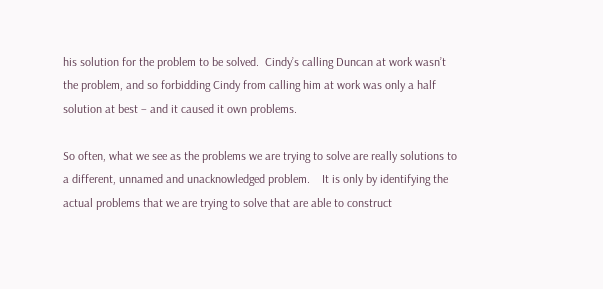his solution for the problem to be solved.  Cindy’s calling Duncan at work wasn’t the problem, and so forbidding Cindy from calling him at work was only a half solution at best – and it caused it own problems.

So often, what we see as the problems we are trying to solve are really solutions to a different, unnamed and unacknowledged problem.    It is only by identifying the actual problems that we are trying to solve that are able to construct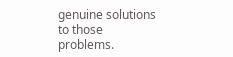genuine solutions to those problems.